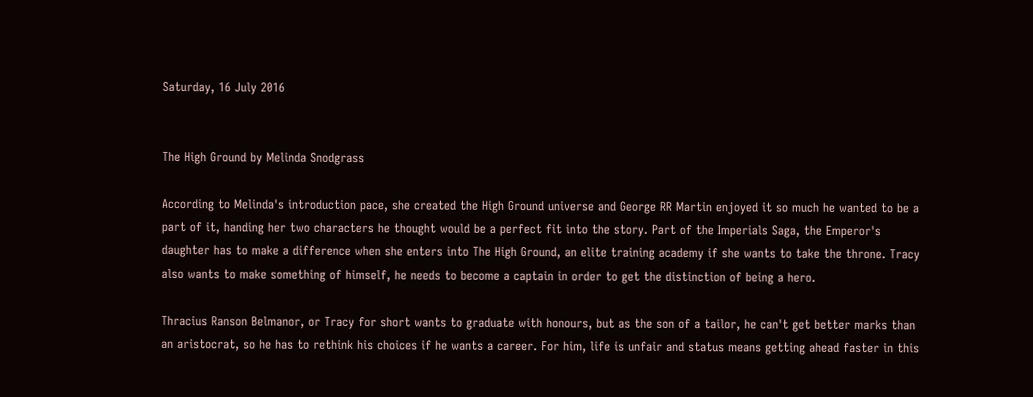Saturday, 16 July 2016


The High Ground by Melinda Snodgrass

According to Melinda's introduction pace, she created the High Ground universe and George RR Martin enjoyed it so much he wanted to be a part of it, handing her two characters he thought would be a perfect fit into the story. Part of the Imperials Saga, the Emperor's daughter has to make a difference when she enters into The High Ground, an elite training academy if she wants to take the throne. Tracy also wants to make something of himself, he needs to become a captain in order to get the distinction of being a hero.

Thracius Ranson Belmanor, or Tracy for short wants to graduate with honours, but as the son of a tailor, he can't get better marks than an aristocrat, so he has to rethink his choices if he wants a career. For him, life is unfair and status means getting ahead faster in this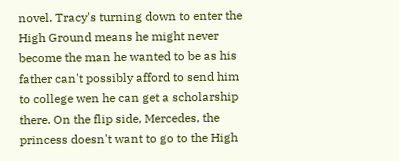novel. Tracy's turning down to enter the High Ground means he might never become the man he wanted to be as his father can't possibly afford to send him to college wen he can get a scholarship there. On the flip side, Mercedes, the princess doesn't want to go to the High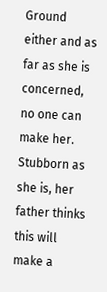Ground either and as far as she is concerned, no one can make her. Stubborn as she is, her father thinks this will make a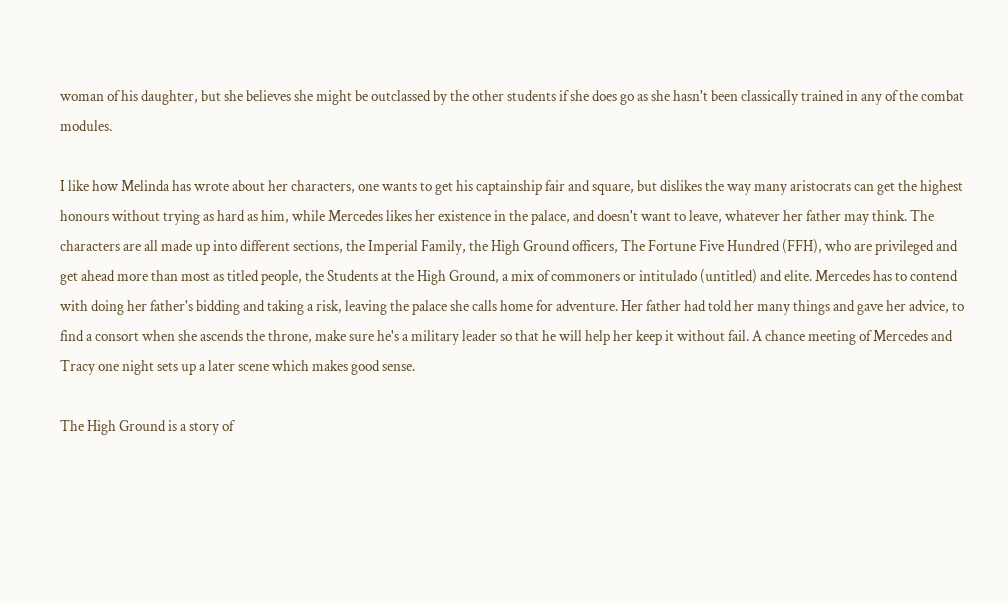woman of his daughter, but she believes she might be outclassed by the other students if she does go as she hasn't been classically trained in any of the combat modules.

I like how Melinda has wrote about her characters, one wants to get his captainship fair and square, but dislikes the way many aristocrats can get the highest honours without trying as hard as him, while Mercedes likes her existence in the palace, and doesn't want to leave, whatever her father may think. The characters are all made up into different sections, the Imperial Family, the High Ground officers, The Fortune Five Hundred (FFH), who are privileged and get ahead more than most as titled people, the Students at the High Ground, a mix of commoners or intitulado (untitled) and elite. Mercedes has to contend with doing her father's bidding and taking a risk, leaving the palace she calls home for adventure. Her father had told her many things and gave her advice, to find a consort when she ascends the throne, make sure he's a military leader so that he will help her keep it without fail. A chance meeting of Mercedes and Tracy one night sets up a later scene which makes good sense.

The High Ground is a story of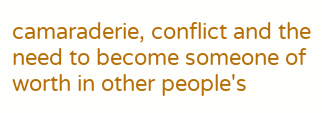camaraderie, conflict and the need to become someone of worth in other people's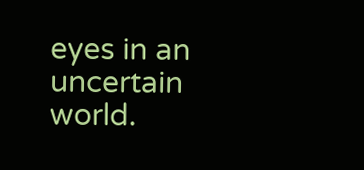eyes in an uncertain world.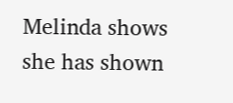Melinda shows she has shown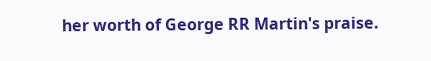her worth of George RR Martin's praise.